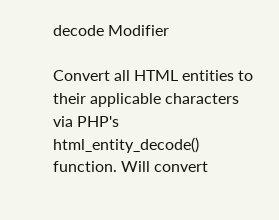decode Modifier

Convert all HTML entities to their applicable characters via PHP's html_entity_decode() function. Will convert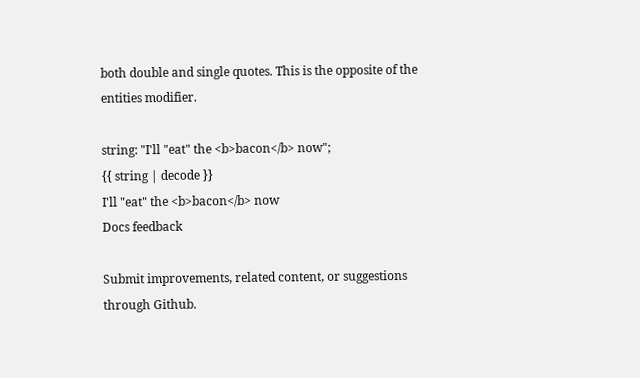both double and single quotes. This is the opposite of the entities modifier.

string: "I'll "eat" the <b>bacon</b> now";
{{ string | decode }}
I'll "eat" the <b>bacon</b> now
Docs feedback

Submit improvements, related content, or suggestions through Github.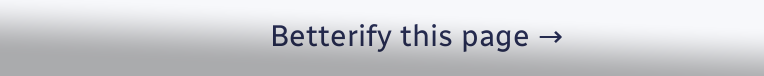Betterify this page →